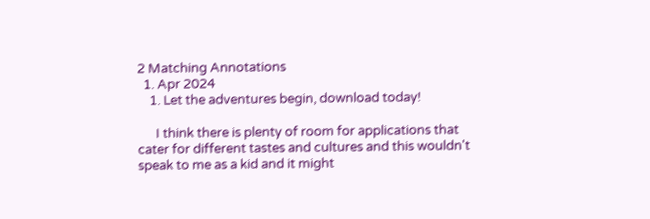2 Matching Annotations
  1. Apr 2024
    1. Let the adventures begin, download today!

      I think there is plenty of room for applications that cater for different tastes and cultures and this wouldn't speak to me as a kid and it might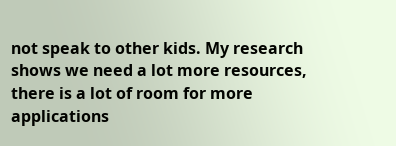not speak to other kids. My research shows we need a lot more resources, there is a lot of room for more applications